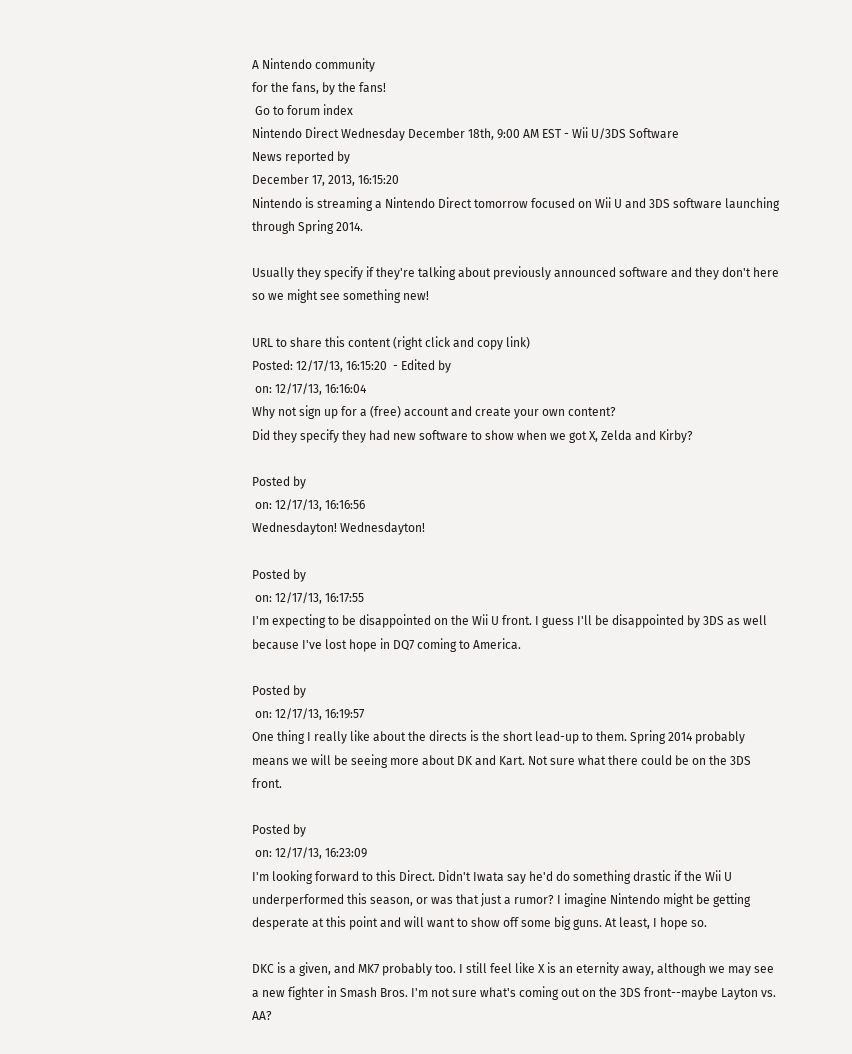A Nintendo community
for the fans, by the fans!
 Go to forum index
Nintendo Direct Wednesday December 18th, 9:00 AM EST - Wii U/3DS Software
News reported by
December 17, 2013, 16:15:20
Nintendo is streaming a Nintendo Direct tomorrow focused on Wii U and 3DS software launching through Spring 2014.

Usually they specify if they're talking about previously announced software and they don't here so we might see something new!

URL to share this content (right click and copy link)
Posted: 12/17/13, 16:15:20  - Edited by
 on: 12/17/13, 16:16:04
Why not sign up for a (free) account and create your own content?
Did they specify they had new software to show when we got X, Zelda and Kirby?

Posted by
 on: 12/17/13, 16:16:56
Wednesdayton! Wednesdayton!

Posted by
 on: 12/17/13, 16:17:55
I'm expecting to be disappointed on the Wii U front. I guess I'll be disappointed by 3DS as well because I've lost hope in DQ7 coming to America.

Posted by
 on: 12/17/13, 16:19:57
One thing I really like about the directs is the short lead-up to them. Spring 2014 probably means we will be seeing more about DK and Kart. Not sure what there could be on the 3DS front.

Posted by
 on: 12/17/13, 16:23:09
I'm looking forward to this Direct. Didn't Iwata say he'd do something drastic if the Wii U underperformed this season, or was that just a rumor? I imagine Nintendo might be getting desperate at this point and will want to show off some big guns. At least, I hope so.

DKC is a given, and MK7 probably too. I still feel like X is an eternity away, although we may see a new fighter in Smash Bros. I'm not sure what's coming out on the 3DS front--maybe Layton vs. AA?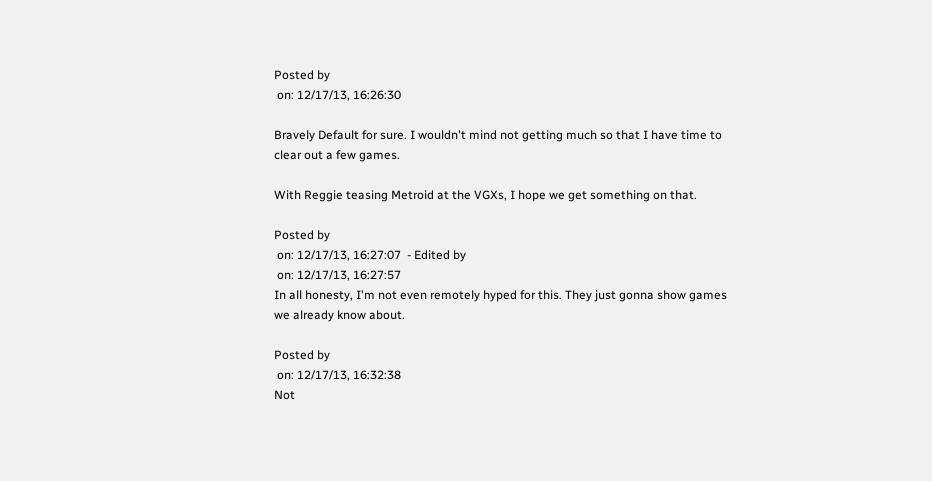Posted by
 on: 12/17/13, 16:26:30

Bravely Default for sure. I wouldn't mind not getting much so that I have time to clear out a few games.

With Reggie teasing Metroid at the VGXs, I hope we get something on that.

Posted by
 on: 12/17/13, 16:27:07  - Edited by
 on: 12/17/13, 16:27:57
In all honesty, I'm not even remotely hyped for this. They just gonna show games we already know about.

Posted by
 on: 12/17/13, 16:32:38
Not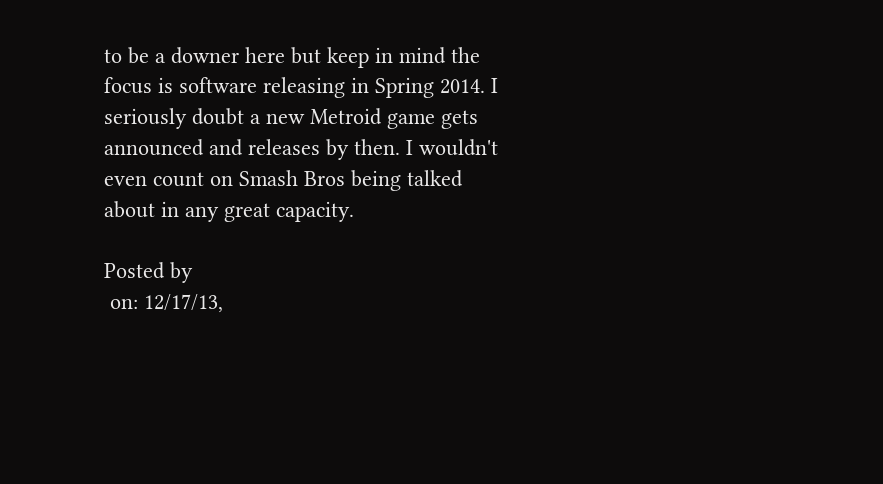to be a downer here but keep in mind the focus is software releasing in Spring 2014. I seriously doubt a new Metroid game gets announced and releases by then. I wouldn't even count on Smash Bros being talked about in any great capacity.

Posted by
 on: 12/17/13,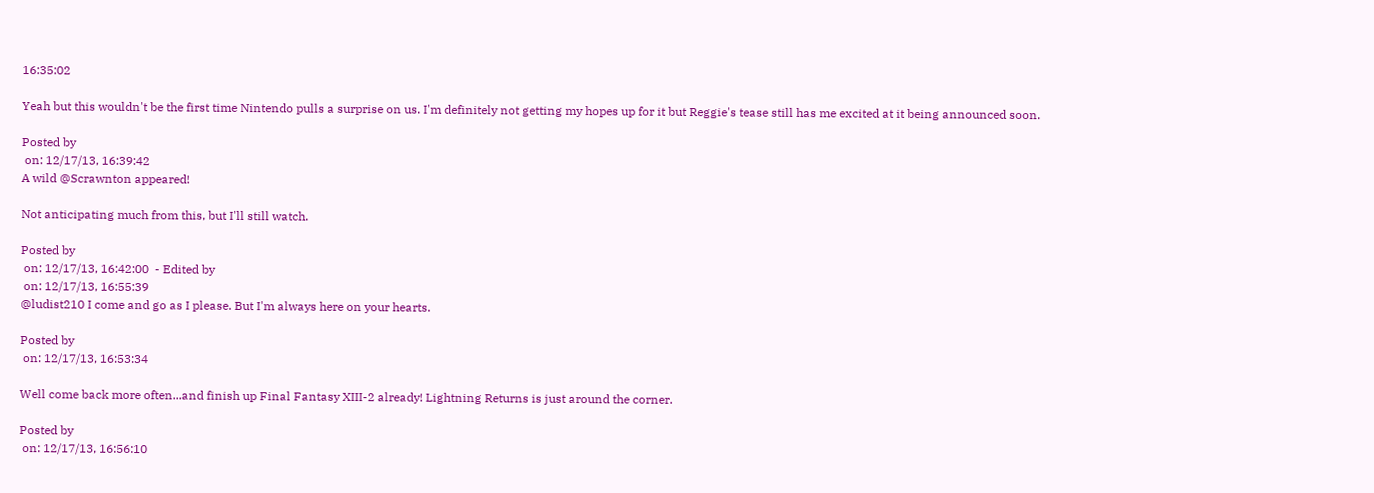16:35:02

Yeah but this wouldn't be the first time Nintendo pulls a surprise on us. I'm definitely not getting my hopes up for it but Reggie's tease still has me excited at it being announced soon.

Posted by
 on: 12/17/13, 16:39:42
A wild @Scrawnton appeared!

Not anticipating much from this, but I'll still watch.

Posted by
 on: 12/17/13, 16:42:00  - Edited by
 on: 12/17/13, 16:55:39
@ludist210 I come and go as I please. But I'm always here on your hearts.

Posted by
 on: 12/17/13, 16:53:34

Well come back more often...and finish up Final Fantasy XIII-2 already! Lightning Returns is just around the corner.

Posted by
 on: 12/17/13, 16:56:10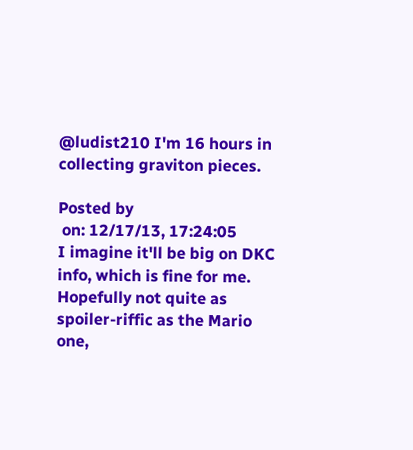@ludist210 I'm 16 hours in collecting graviton pieces.

Posted by
 on: 12/17/13, 17:24:05
I imagine it'll be big on DKC info, which is fine for me. Hopefully not quite as spoiler-riffic as the Mario one,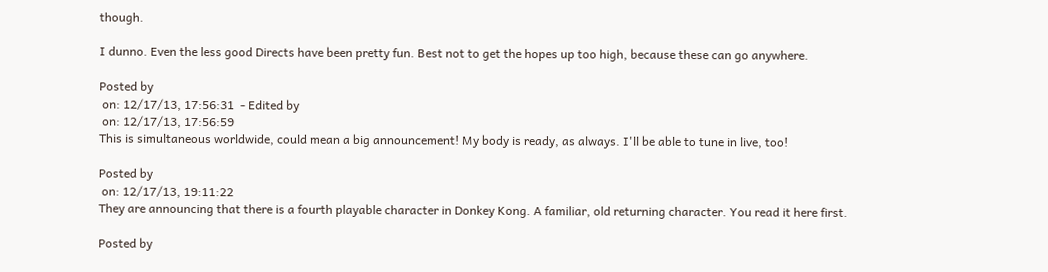though.

I dunno. Even the less good Directs have been pretty fun. Best not to get the hopes up too high, because these can go anywhere.

Posted by
 on: 12/17/13, 17:56:31  - Edited by
 on: 12/17/13, 17:56:59
This is simultaneous worldwide, could mean a big announcement! My body is ready, as always. I'll be able to tune in live, too!

Posted by
 on: 12/17/13, 19:11:22
They are announcing that there is a fourth playable character in Donkey Kong. A familiar, old returning character. You read it here first.

Posted by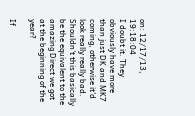on: 12/17/13, 19:18:04
I doubt it. They obviously have more than just DK and MK7 coming, otherwise it'd look really really bad. Shouldn't this basically be the equivalent to the amazing Direct we got at the beginning of the year?

If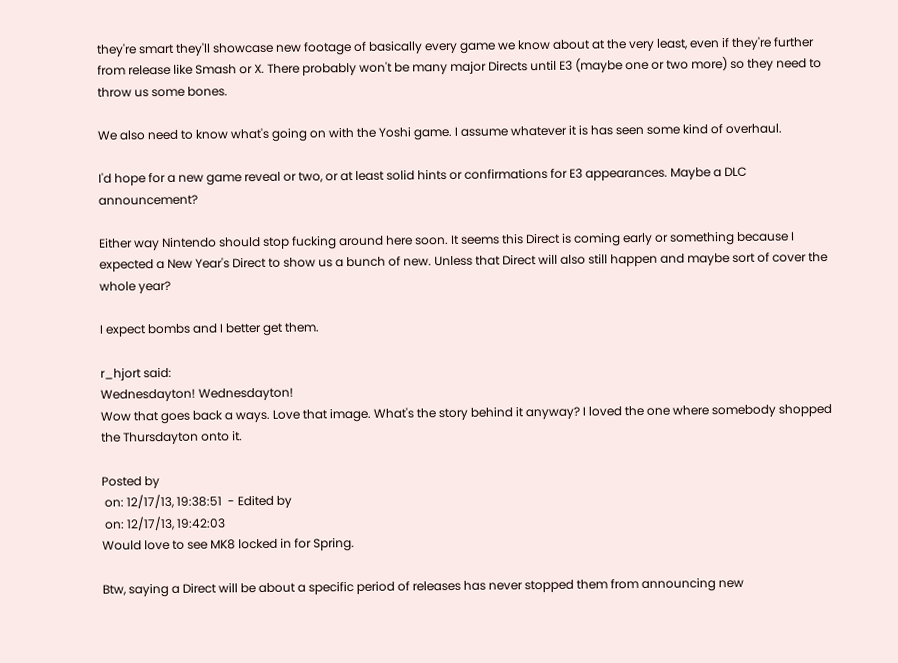they're smart they'll showcase new footage of basically every game we know about at the very least, even if they're further from release like Smash or X. There probably won't be many major Directs until E3 (maybe one or two more) so they need to throw us some bones.

We also need to know what's going on with the Yoshi game. I assume whatever it is has seen some kind of overhaul.

I'd hope for a new game reveal or two, or at least solid hints or confirmations for E3 appearances. Maybe a DLC announcement?

Either way Nintendo should stop fucking around here soon. It seems this Direct is coming early or something because I expected a New Year's Direct to show us a bunch of new. Unless that Direct will also still happen and maybe sort of cover the whole year?

I expect bombs and I better get them.

r_hjort said:
Wednesdayton! Wednesdayton!
Wow that goes back a ways. Love that image. What's the story behind it anyway? I loved the one where somebody shopped the Thursdayton onto it.

Posted by
 on: 12/17/13, 19:38:51  - Edited by
 on: 12/17/13, 19:42:03
Would love to see MK8 locked in for Spring.

Btw, saying a Direct will be about a specific period of releases has never stopped them from announcing new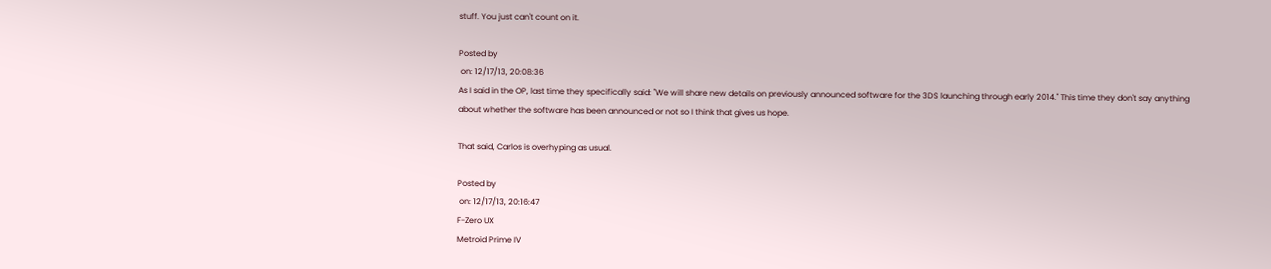stuff. You just can't count on it.

Posted by
 on: 12/17/13, 20:08:36
As I said in the OP, last time they specifically said: "We will share new details on previously announced software for the 3DS launching through early 2014." This time they don't say anything about whether the software has been announced or not so I think that gives us hope.

That said, Carlos is overhyping as usual.

Posted by
 on: 12/17/13, 20:16:47
F-Zero UX
Metroid Prime IV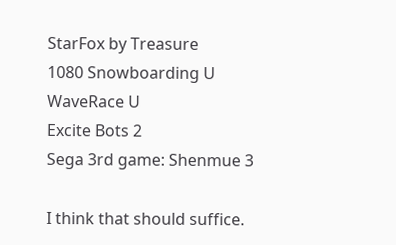StarFox by Treasure
1080 Snowboarding U
WaveRace U
Excite Bots 2
Sega 3rd game: Shenmue 3

I think that should suffice.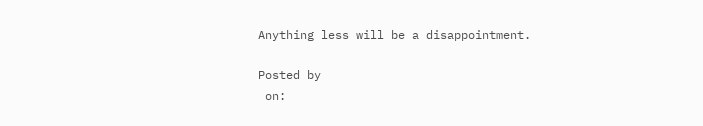Anything less will be a disappointment.

Posted by
 on: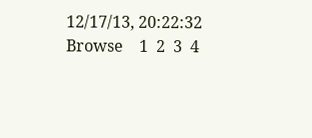12/17/13, 20:22:32
Browse    1  2  3  4